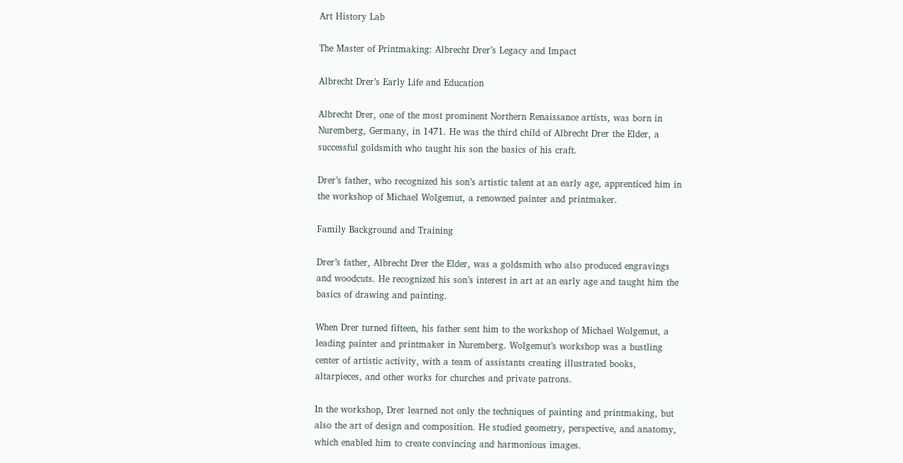Art History Lab

The Master of Printmaking: Albrecht Drer’s Legacy and Impact

Albrecht Drer’s Early Life and Education

Albrecht Drer, one of the most prominent Northern Renaissance artists, was born in Nuremberg, Germany, in 1471. He was the third child of Albrecht Drer the Elder, a successful goldsmith who taught his son the basics of his craft.

Drer’s father, who recognized his son’s artistic talent at an early age, apprenticed him in the workshop of Michael Wolgemut, a renowned painter and printmaker.

Family Background and Training

Drer’s father, Albrecht Drer the Elder, was a goldsmith who also produced engravings and woodcuts. He recognized his son’s interest in art at an early age and taught him the basics of drawing and painting.

When Drer turned fifteen, his father sent him to the workshop of Michael Wolgemut, a leading painter and printmaker in Nuremberg. Wolgemut’s workshop was a bustling center of artistic activity, with a team of assistants creating illustrated books, altarpieces, and other works for churches and private patrons.

In the workshop, Drer learned not only the techniques of painting and printmaking, but also the art of design and composition. He studied geometry, perspective, and anatomy, which enabled him to create convincing and harmonious images.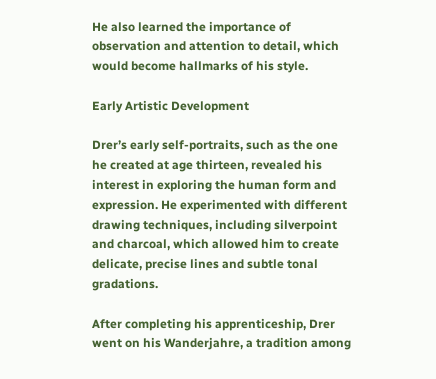He also learned the importance of observation and attention to detail, which would become hallmarks of his style.

Early Artistic Development

Drer’s early self-portraits, such as the one he created at age thirteen, revealed his interest in exploring the human form and expression. He experimented with different drawing techniques, including silverpoint and charcoal, which allowed him to create delicate, precise lines and subtle tonal gradations.

After completing his apprenticeship, Drer went on his Wanderjahre, a tradition among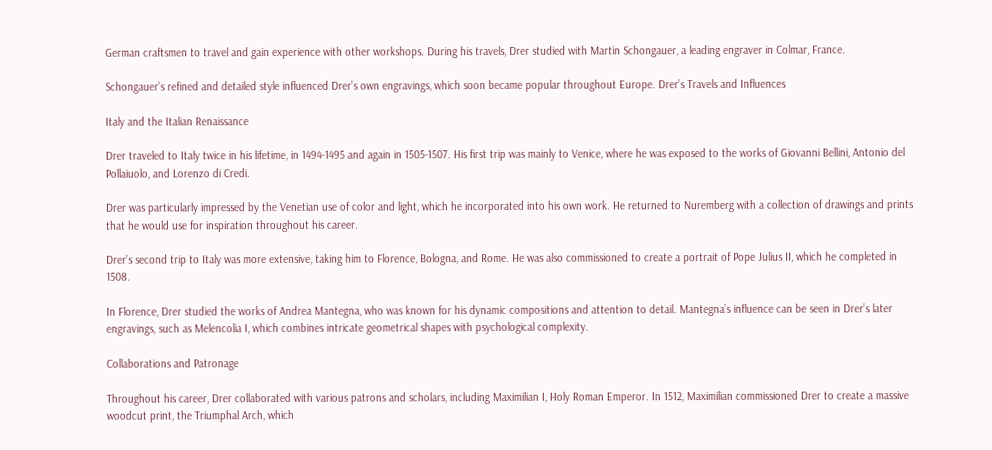German craftsmen to travel and gain experience with other workshops. During his travels, Drer studied with Martin Schongauer, a leading engraver in Colmar, France.

Schongauer’s refined and detailed style influenced Drer’s own engravings, which soon became popular throughout Europe. Drer’s Travels and Influences

Italy and the Italian Renaissance

Drer traveled to Italy twice in his lifetime, in 1494-1495 and again in 1505-1507. His first trip was mainly to Venice, where he was exposed to the works of Giovanni Bellini, Antonio del Pollaiuolo, and Lorenzo di Credi.

Drer was particularly impressed by the Venetian use of color and light, which he incorporated into his own work. He returned to Nuremberg with a collection of drawings and prints that he would use for inspiration throughout his career.

Drer’s second trip to Italy was more extensive, taking him to Florence, Bologna, and Rome. He was also commissioned to create a portrait of Pope Julius II, which he completed in 1508.

In Florence, Drer studied the works of Andrea Mantegna, who was known for his dynamic compositions and attention to detail. Mantegna’s influence can be seen in Drer’s later engravings, such as Melencolia I, which combines intricate geometrical shapes with psychological complexity.

Collaborations and Patronage

Throughout his career, Drer collaborated with various patrons and scholars, including Maximilian I, Holy Roman Emperor. In 1512, Maximilian commissioned Drer to create a massive woodcut print, the Triumphal Arch, which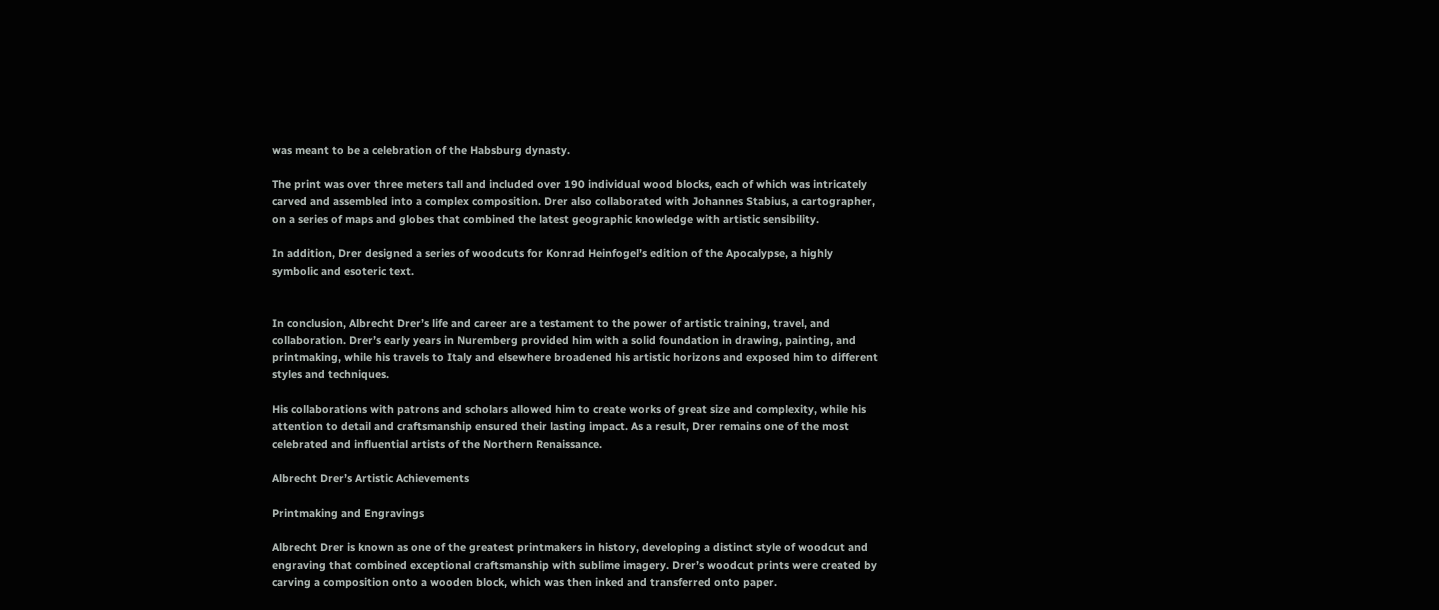was meant to be a celebration of the Habsburg dynasty.

The print was over three meters tall and included over 190 individual wood blocks, each of which was intricately carved and assembled into a complex composition. Drer also collaborated with Johannes Stabius, a cartographer, on a series of maps and globes that combined the latest geographic knowledge with artistic sensibility.

In addition, Drer designed a series of woodcuts for Konrad Heinfogel’s edition of the Apocalypse, a highly symbolic and esoteric text.


In conclusion, Albrecht Drer’s life and career are a testament to the power of artistic training, travel, and collaboration. Drer’s early years in Nuremberg provided him with a solid foundation in drawing, painting, and printmaking, while his travels to Italy and elsewhere broadened his artistic horizons and exposed him to different styles and techniques.

His collaborations with patrons and scholars allowed him to create works of great size and complexity, while his attention to detail and craftsmanship ensured their lasting impact. As a result, Drer remains one of the most celebrated and influential artists of the Northern Renaissance.

Albrecht Drer’s Artistic Achievements

Printmaking and Engravings

Albrecht Drer is known as one of the greatest printmakers in history, developing a distinct style of woodcut and engraving that combined exceptional craftsmanship with sublime imagery. Drer’s woodcut prints were created by carving a composition onto a wooden block, which was then inked and transferred onto paper.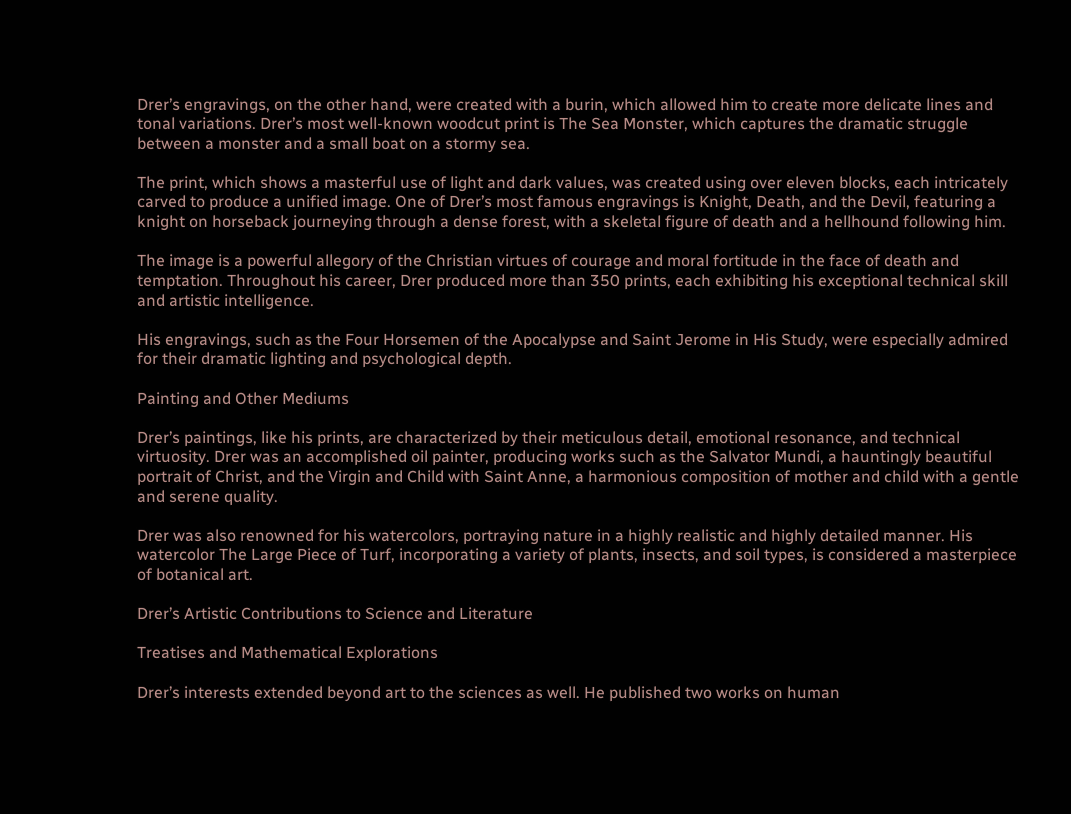Drer’s engravings, on the other hand, were created with a burin, which allowed him to create more delicate lines and tonal variations. Drer’s most well-known woodcut print is The Sea Monster, which captures the dramatic struggle between a monster and a small boat on a stormy sea.

The print, which shows a masterful use of light and dark values, was created using over eleven blocks, each intricately carved to produce a unified image. One of Drer’s most famous engravings is Knight, Death, and the Devil, featuring a knight on horseback journeying through a dense forest, with a skeletal figure of death and a hellhound following him.

The image is a powerful allegory of the Christian virtues of courage and moral fortitude in the face of death and temptation. Throughout his career, Drer produced more than 350 prints, each exhibiting his exceptional technical skill and artistic intelligence.

His engravings, such as the Four Horsemen of the Apocalypse and Saint Jerome in His Study, were especially admired for their dramatic lighting and psychological depth.

Painting and Other Mediums

Drer’s paintings, like his prints, are characterized by their meticulous detail, emotional resonance, and technical virtuosity. Drer was an accomplished oil painter, producing works such as the Salvator Mundi, a hauntingly beautiful portrait of Christ, and the Virgin and Child with Saint Anne, a harmonious composition of mother and child with a gentle and serene quality.

Drer was also renowned for his watercolors, portraying nature in a highly realistic and highly detailed manner. His watercolor The Large Piece of Turf, incorporating a variety of plants, insects, and soil types, is considered a masterpiece of botanical art.

Drer’s Artistic Contributions to Science and Literature

Treatises and Mathematical Explorations

Drer’s interests extended beyond art to the sciences as well. He published two works on human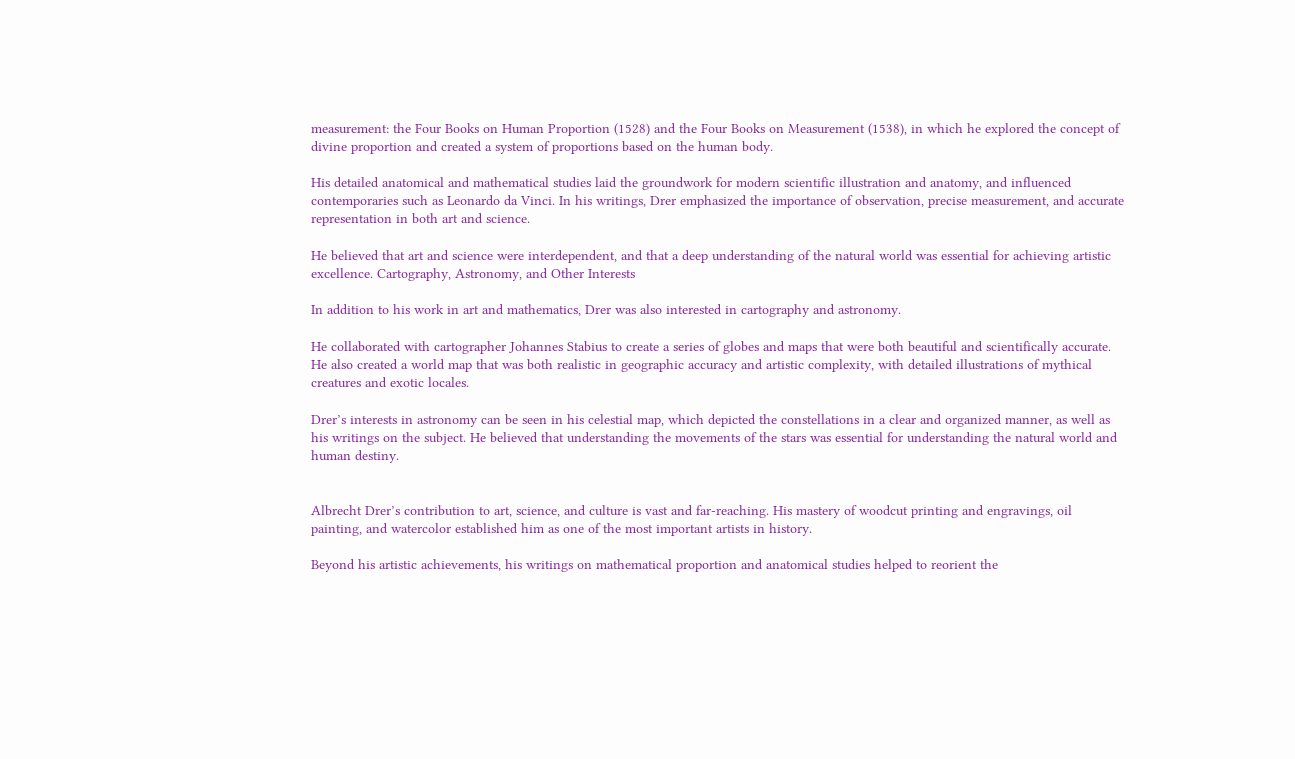measurement: the Four Books on Human Proportion (1528) and the Four Books on Measurement (1538), in which he explored the concept of divine proportion and created a system of proportions based on the human body.

His detailed anatomical and mathematical studies laid the groundwork for modern scientific illustration and anatomy, and influenced contemporaries such as Leonardo da Vinci. In his writings, Drer emphasized the importance of observation, precise measurement, and accurate representation in both art and science.

He believed that art and science were interdependent, and that a deep understanding of the natural world was essential for achieving artistic excellence. Cartography, Astronomy, and Other Interests

In addition to his work in art and mathematics, Drer was also interested in cartography and astronomy.

He collaborated with cartographer Johannes Stabius to create a series of globes and maps that were both beautiful and scientifically accurate. He also created a world map that was both realistic in geographic accuracy and artistic complexity, with detailed illustrations of mythical creatures and exotic locales.

Drer’s interests in astronomy can be seen in his celestial map, which depicted the constellations in a clear and organized manner, as well as his writings on the subject. He believed that understanding the movements of the stars was essential for understanding the natural world and human destiny.


Albrecht Drer’s contribution to art, science, and culture is vast and far-reaching. His mastery of woodcut printing and engravings, oil painting, and watercolor established him as one of the most important artists in history.

Beyond his artistic achievements, his writings on mathematical proportion and anatomical studies helped to reorient the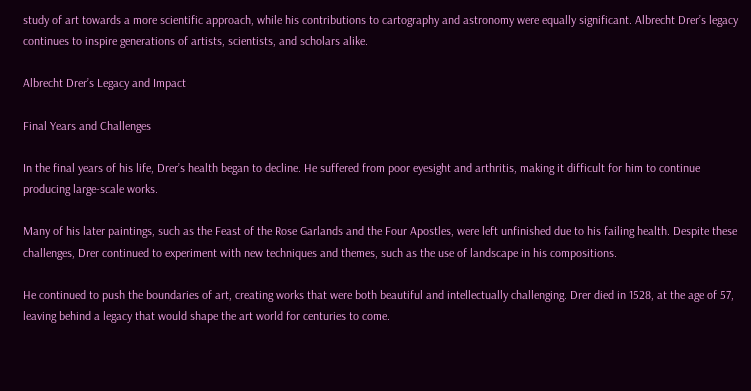study of art towards a more scientific approach, while his contributions to cartography and astronomy were equally significant. Albrecht Drer’s legacy continues to inspire generations of artists, scientists, and scholars alike.

Albrecht Drer’s Legacy and Impact

Final Years and Challenges

In the final years of his life, Drer’s health began to decline. He suffered from poor eyesight and arthritis, making it difficult for him to continue producing large-scale works.

Many of his later paintings, such as the Feast of the Rose Garlands and the Four Apostles, were left unfinished due to his failing health. Despite these challenges, Drer continued to experiment with new techniques and themes, such as the use of landscape in his compositions.

He continued to push the boundaries of art, creating works that were both beautiful and intellectually challenging. Drer died in 1528, at the age of 57, leaving behind a legacy that would shape the art world for centuries to come.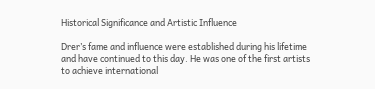Historical Significance and Artistic Influence

Drer’s fame and influence were established during his lifetime and have continued to this day. He was one of the first artists to achieve international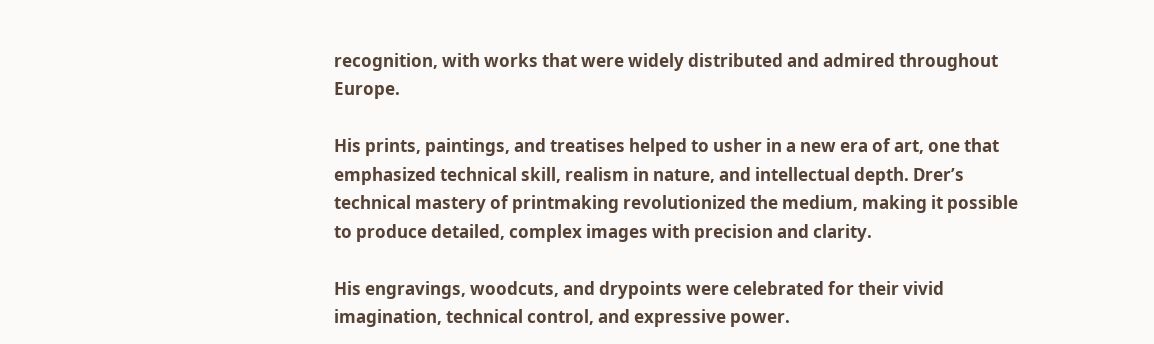recognition, with works that were widely distributed and admired throughout Europe.

His prints, paintings, and treatises helped to usher in a new era of art, one that emphasized technical skill, realism in nature, and intellectual depth. Drer’s technical mastery of printmaking revolutionized the medium, making it possible to produce detailed, complex images with precision and clarity.

His engravings, woodcuts, and drypoints were celebrated for their vivid imagination, technical control, and expressive power.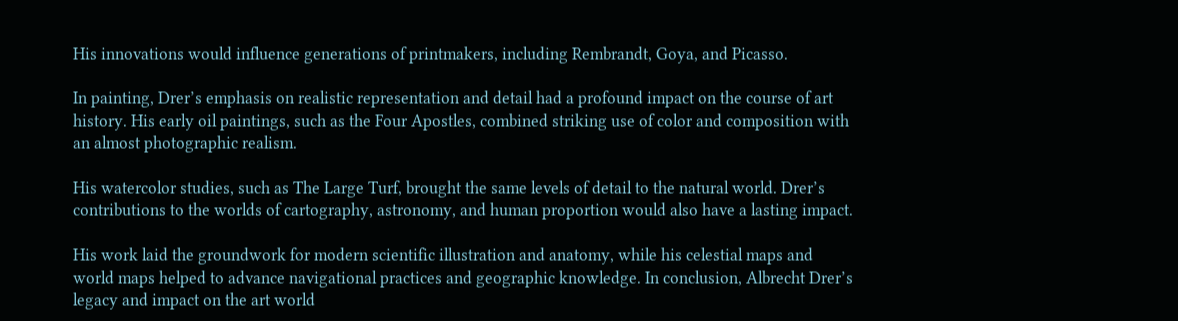His innovations would influence generations of printmakers, including Rembrandt, Goya, and Picasso.

In painting, Drer’s emphasis on realistic representation and detail had a profound impact on the course of art history. His early oil paintings, such as the Four Apostles, combined striking use of color and composition with an almost photographic realism.

His watercolor studies, such as The Large Turf, brought the same levels of detail to the natural world. Drer’s contributions to the worlds of cartography, astronomy, and human proportion would also have a lasting impact.

His work laid the groundwork for modern scientific illustration and anatomy, while his celestial maps and world maps helped to advance navigational practices and geographic knowledge. In conclusion, Albrecht Drer’s legacy and impact on the art world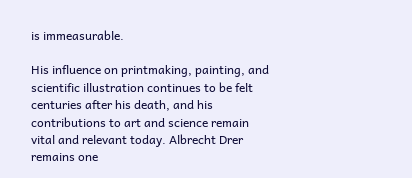is immeasurable.

His influence on printmaking, painting, and scientific illustration continues to be felt centuries after his death, and his contributions to art and science remain vital and relevant today. Albrecht Drer remains one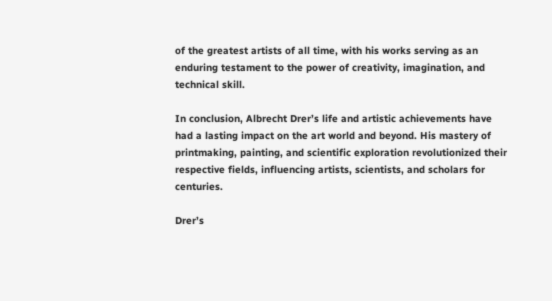of the greatest artists of all time, with his works serving as an enduring testament to the power of creativity, imagination, and technical skill.

In conclusion, Albrecht Drer’s life and artistic achievements have had a lasting impact on the art world and beyond. His mastery of printmaking, painting, and scientific exploration revolutionized their respective fields, influencing artists, scientists, and scholars for centuries.

Drer’s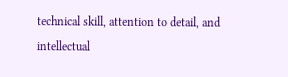technical skill, attention to detail, and intellectual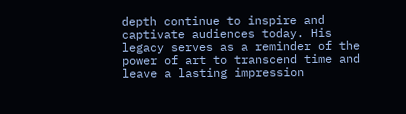depth continue to inspire and captivate audiences today. His legacy serves as a reminder of the power of art to transcend time and leave a lasting impression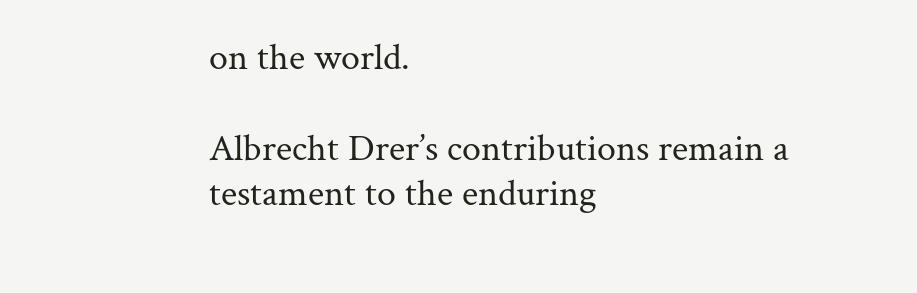on the world.

Albrecht Drer’s contributions remain a testament to the enduring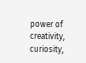power of creativity, curiosity,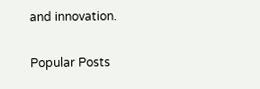and innovation.

Popular Posts